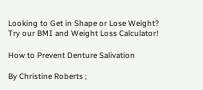Looking to Get in Shape or Lose Weight? Try our BMI and Weight Loss Calculator!

How to Prevent Denture Salivation

By Christine Roberts ;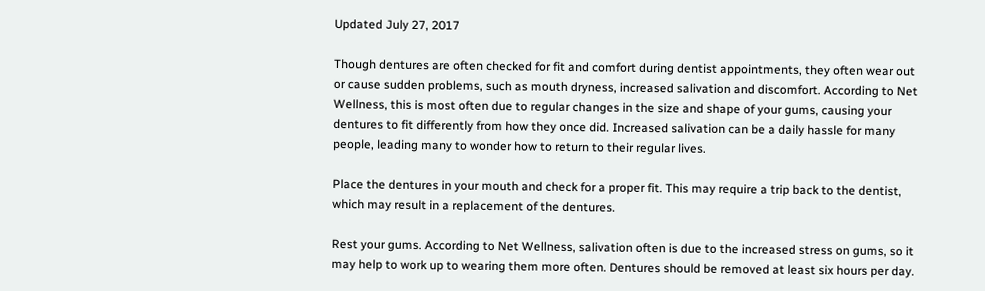Updated July 27, 2017

Though dentures are often checked for fit and comfort during dentist appointments, they often wear out or cause sudden problems, such as mouth dryness, increased salivation and discomfort. According to Net Wellness, this is most often due to regular changes in the size and shape of your gums, causing your dentures to fit differently from how they once did. Increased salivation can be a daily hassle for many people, leading many to wonder how to return to their regular lives.

Place the dentures in your mouth and check for a proper fit. This may require a trip back to the dentist, which may result in a replacement of the dentures.

Rest your gums. According to Net Wellness, salivation often is due to the increased stress on gums, so it may help to work up to wearing them more often. Dentures should be removed at least six hours per day.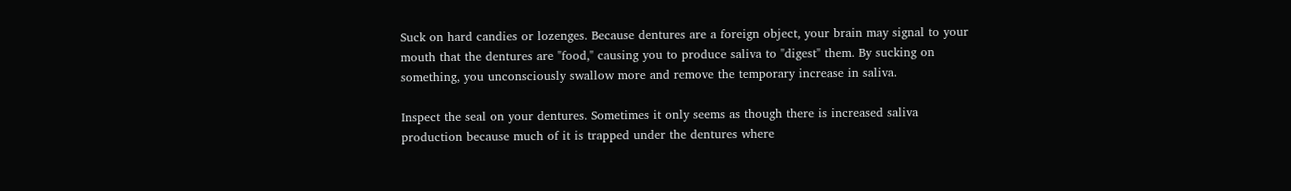Suck on hard candies or lozenges. Because dentures are a foreign object, your brain may signal to your mouth that the dentures are "food," causing you to produce saliva to "digest" them. By sucking on something, you unconsciously swallow more and remove the temporary increase in saliva.

Inspect the seal on your dentures. Sometimes it only seems as though there is increased saliva production because much of it is trapped under the dentures where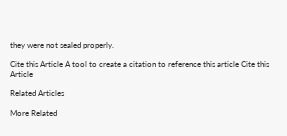they were not sealed properly.

Cite this Article A tool to create a citation to reference this article Cite this Article

Related Articles

More Related